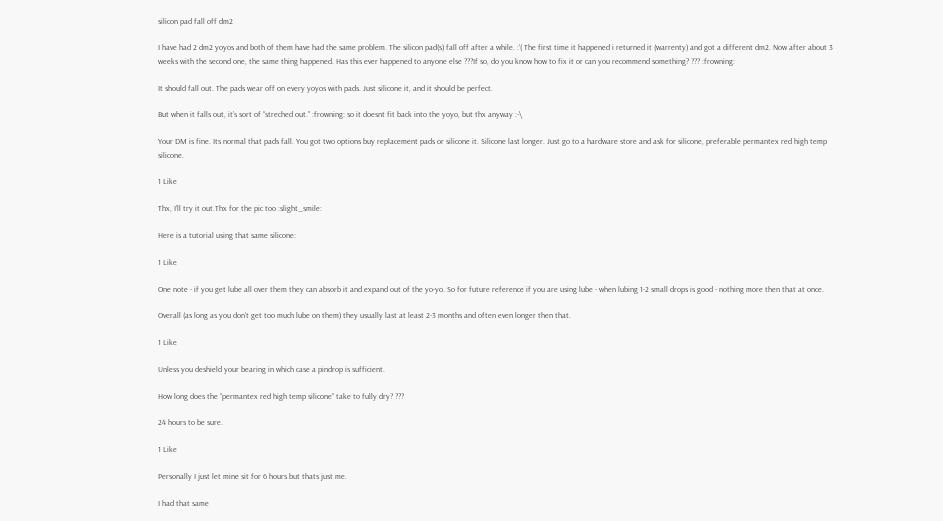silicon pad fall off dm2

I have had 2 dm2 yoyos and both of them have had the same problem. The silicon pad(s) fall off after a while. :’( The first time it happened i returned it (warrenty) and got a different dm2. Now after about 3 weeks with the second one, the same thing happened. Has this ever happened to anyone else ???If so, do you know how to fix it or can you recommend something? ??? :frowning:

It should fall out. The pads wear off on every yoyos with pads. Just silicone it, and it should be perfect.

But when it falls out, it’s sort of “streched out.” :frowning: so it doesnt fit back into the yoyo, but thx anyway :-\

Your DM is fine. Its normal that pads fall. You got two options buy replacement pads or silicone it. Silicone last longer. Just go to a hardware store and ask for silicone, preferable permantex red high temp silicone.

1 Like

Thx, I’ll try it out.Thx for the pic too :slight_smile:

Here is a tutorial using that same silicone:

1 Like

One note - if you get lube all over them they can absorb it and expand out of the yo-yo. So for future reference if you are using lube - when lubing 1-2 small drops is good - nothing more then that at once.

Overall (as long as you don’t get too much lube on them) they usually last at least 2-3 months and often even longer then that.

1 Like

Unless you deshield your bearing in which case a pindrop is sufficient.

How long does the “permantex red high temp silicone” take to fully dry? ???

24 hours to be sure.

1 Like

Personally I just let mine sit for 6 hours but thats just me.

I had that same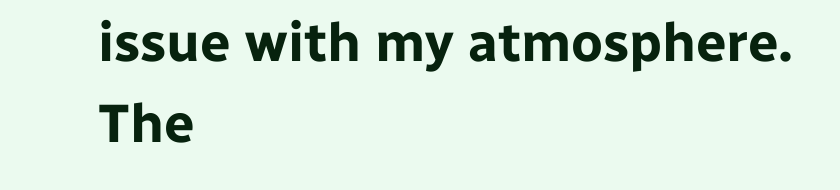issue with my atmosphere. The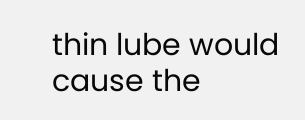thin lube would cause the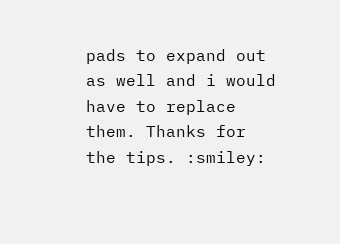pads to expand out as well and i would have to replace them. Thanks for the tips. :smiley: